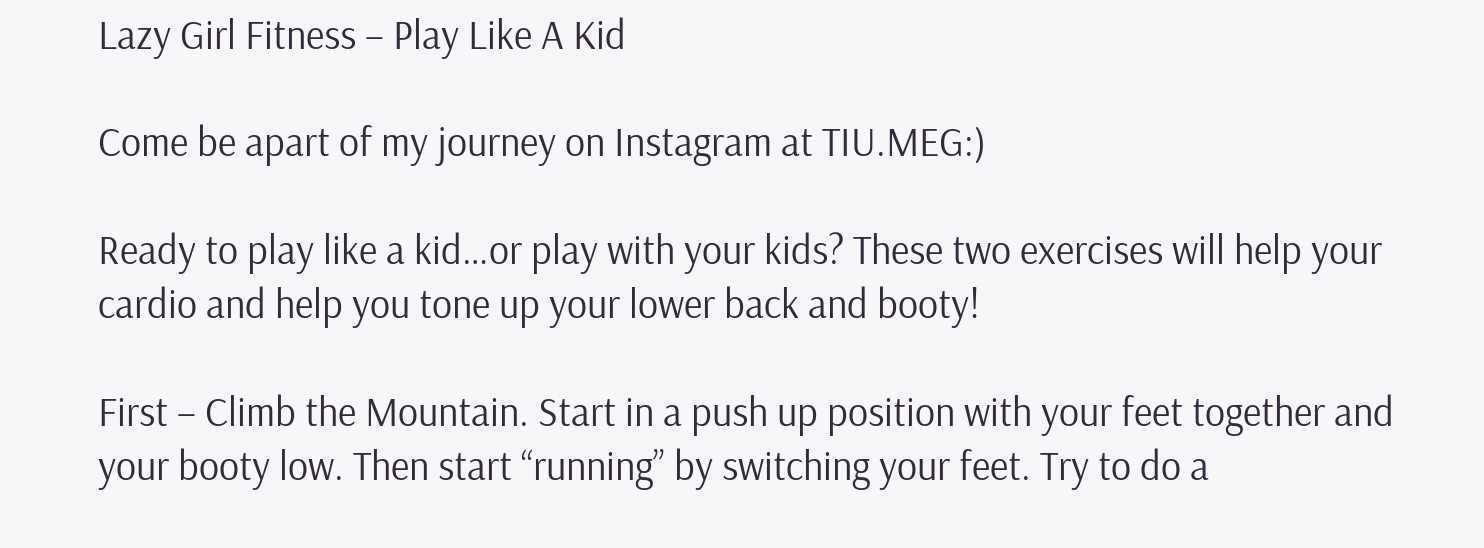Lazy Girl Fitness – Play Like A Kid

Come be apart of my journey on Instagram at TIU.MEG:)

Ready to play like a kid…or play with your kids? These two exercises will help your cardio and help you tone up your lower back and booty!

First – Climb the Mountain. Start in a push up position with your feet together and your booty low. Then start “running” by switching your feet. Try to do a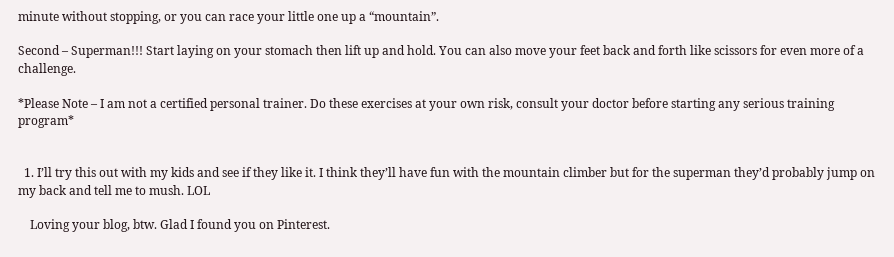minute without stopping, or you can race your little one up a “mountain”.

Second – Superman!!! Start laying on your stomach then lift up and hold. You can also move your feet back and forth like scissors for even more of a challenge.

*Please Note – I am not a certified personal trainer. Do these exercises at your own risk, consult your doctor before starting any serious training program*


  1. I’ll try this out with my kids and see if they like it. I think they’ll have fun with the mountain climber but for the superman they’d probably jump on my back and tell me to mush. LOL

    Loving your blog, btw. Glad I found you on Pinterest.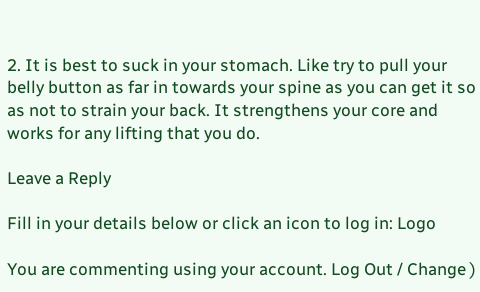2. It is best to suck in your stomach. Like try to pull your belly button as far in towards your spine as you can get it so as not to strain your back. It strengthens your core and works for any lifting that you do.

Leave a Reply

Fill in your details below or click an icon to log in: Logo

You are commenting using your account. Log Out / Change )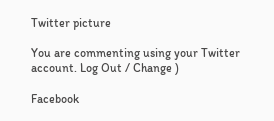Twitter picture

You are commenting using your Twitter account. Log Out / Change )

Facebook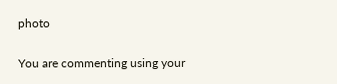photo

You are commenting using your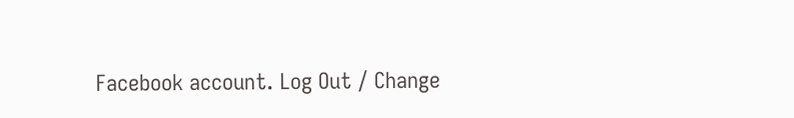Facebook account. Log Out / Change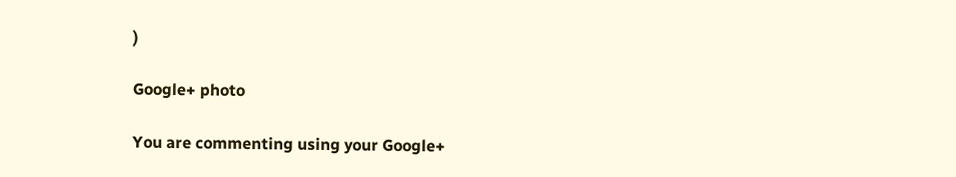)

Google+ photo

You are commenting using your Google+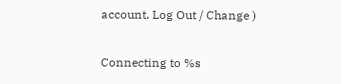account. Log Out / Change )

Connecting to %s